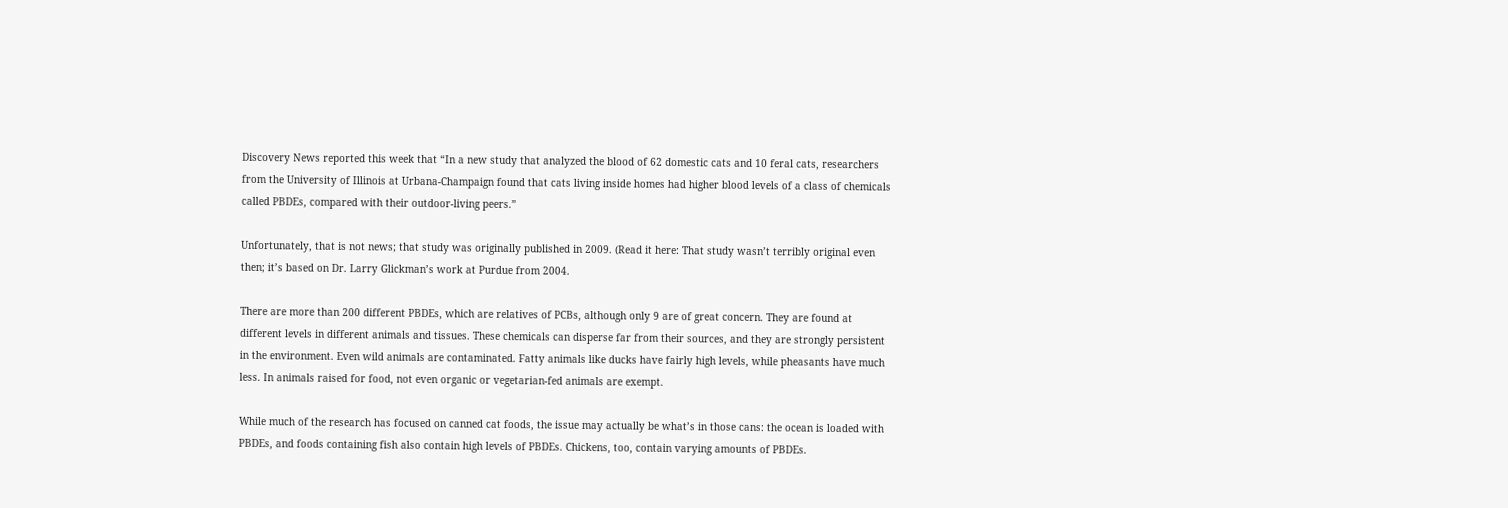Discovery News reported this week that “In a new study that analyzed the blood of 62 domestic cats and 10 feral cats, researchers from the University of Illinois at Urbana-Champaign found that cats living inside homes had higher blood levels of a class of chemicals called PBDEs, compared with their outdoor-living peers.”

Unfortunately, that is not news; that study was originally published in 2009. (Read it here: That study wasn’t terribly original even then; it’s based on Dr. Larry Glickman’s work at Purdue from 2004.

There are more than 200 different PBDEs, which are relatives of PCBs, although only 9 are of great concern. They are found at different levels in different animals and tissues. These chemicals can disperse far from their sources, and they are strongly persistent in the environment. Even wild animals are contaminated. Fatty animals like ducks have fairly high levels, while pheasants have much less. In animals raised for food, not even organic or vegetarian-fed animals are exempt.

While much of the research has focused on canned cat foods, the issue may actually be what’s in those cans: the ocean is loaded with PBDEs, and foods containing fish also contain high levels of PBDEs. Chickens, too, contain varying amounts of PBDEs.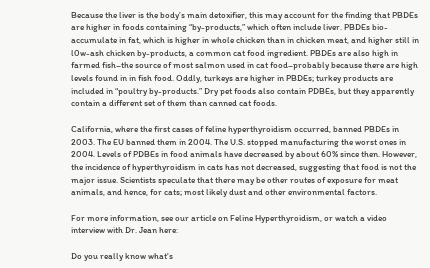Because the liver is the body’s main detoxifier, this may account for the finding that PBDEs are higher in foods containing “by-products,” which often include liver. PBDEs bio-accumulate in fat, which is higher in whole chicken than in chicken meat, and higher still in l0w-ash chicken by-products, a common cat food ingredient. PBDEs are also high in farmed fish–the source of most salmon used in cat food–probably because there are high levels found in in fish food. Oddly, turkeys are higher in PBDEs; turkey products are included in “poultry by-products.” Dry pet foods also contain PDBEs, but they apparently contain a different set of them than canned cat foods.

California, where the first cases of feline hyperthyroidism occurred, banned PBDEs in 2003. The EU banned them in 2004. The U.S. stopped manufacturing the worst ones in 2004. Levels of PDBEs in food animals have decreased by about 60% since then. However, the incidence of hyperthyroidism in cats has not decreased, suggesting that food is not the major issue. Scientists speculate that there may be other routes of exposure for meat animals, and hence, for cats; most likely dust and other environmental factors.

For more information, see our article on Feline Hyperthyroidism, or watch a video interview with Dr. Jean here:

Do you really know what's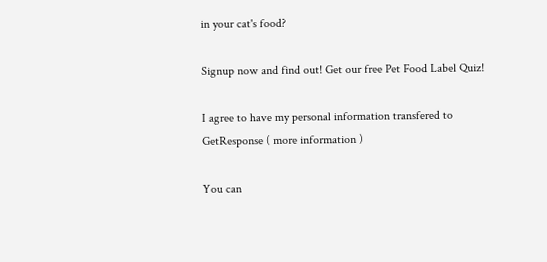in your cat's food?

Signup now and find out! Get our free Pet Food Label Quiz!

I agree to have my personal information transfered to GetResponse ( more information )

You can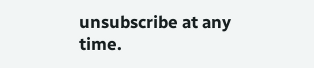unsubscribe at any time.